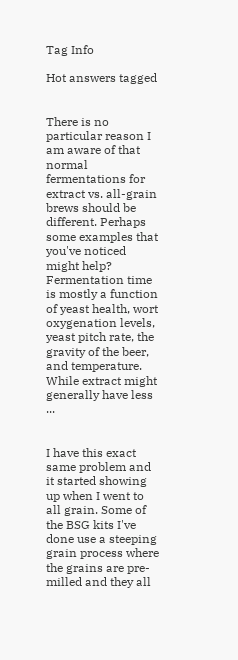Tag Info

Hot answers tagged


There is no particular reason I am aware of that normal fermentations for extract vs. all-grain brews should be different. Perhaps some examples that you've noticed might help? Fermentation time is mostly a function of yeast health, wort oxygenation levels, yeast pitch rate, the gravity of the beer, and temperature. While extract might generally have less ...


I have this exact same problem and it started showing up when I went to all grain. Some of the BSG kits I've done use a steeping grain process where the grains are pre-milled and they all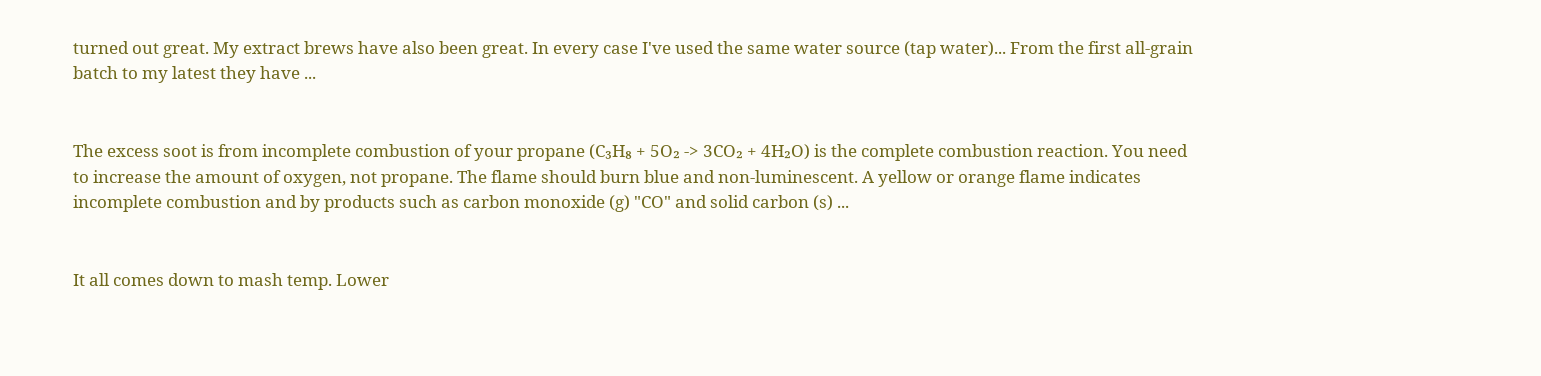turned out great. My extract brews have also been great. In every case I've used the same water source (tap water)... From the first all-grain batch to my latest they have ...


The excess soot is from incomplete combustion of your propane (C₃H₈ + 5O₂ -> 3CO₂ + 4H₂O) is the complete combustion reaction. You need to increase the amount of oxygen, not propane. The flame should burn blue and non-luminescent. A yellow or orange flame indicates incomplete combustion and by products such as carbon monoxide (g) "CO" and solid carbon (s) ...


It all comes down to mash temp. Lower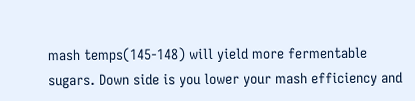mash temps(145-148) will yield more fermentable sugars. Down side is you lower your mash efficiency and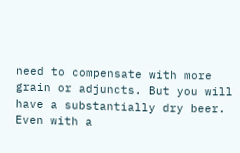need to compensate with more grain or adjuncts. But you will have a substantially dry beer. Even with a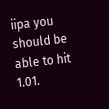iipa you should be able to hit 1.01.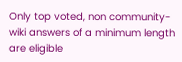Only top voted, non community-wiki answers of a minimum length are eligible